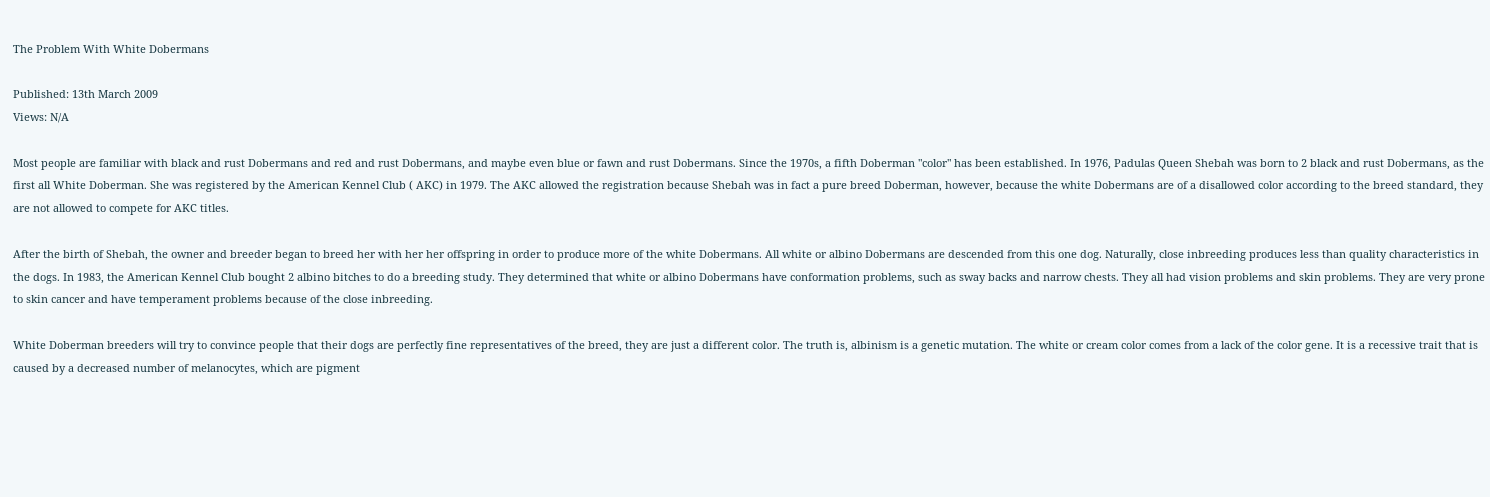The Problem With White Dobermans

Published: 13th March 2009
Views: N/A

Most people are familiar with black and rust Dobermans and red and rust Dobermans, and maybe even blue or fawn and rust Dobermans. Since the 1970s, a fifth Doberman "color" has been established. In 1976, Padulas Queen Shebah was born to 2 black and rust Dobermans, as the first all White Doberman. She was registered by the American Kennel Club ( AKC) in 1979. The AKC allowed the registration because Shebah was in fact a pure breed Doberman, however, because the white Dobermans are of a disallowed color according to the breed standard, they are not allowed to compete for AKC titles.

After the birth of Shebah, the owner and breeder began to breed her with her her offspring in order to produce more of the white Dobermans. All white or albino Dobermans are descended from this one dog. Naturally, close inbreeding produces less than quality characteristics in the dogs. In 1983, the American Kennel Club bought 2 albino bitches to do a breeding study. They determined that white or albino Dobermans have conformation problems, such as sway backs and narrow chests. They all had vision problems and skin problems. They are very prone to skin cancer and have temperament problems because of the close inbreeding.

White Doberman breeders will try to convince people that their dogs are perfectly fine representatives of the breed, they are just a different color. The truth is, albinism is a genetic mutation. The white or cream color comes from a lack of the color gene. It is a recessive trait that is caused by a decreased number of melanocytes, which are pigment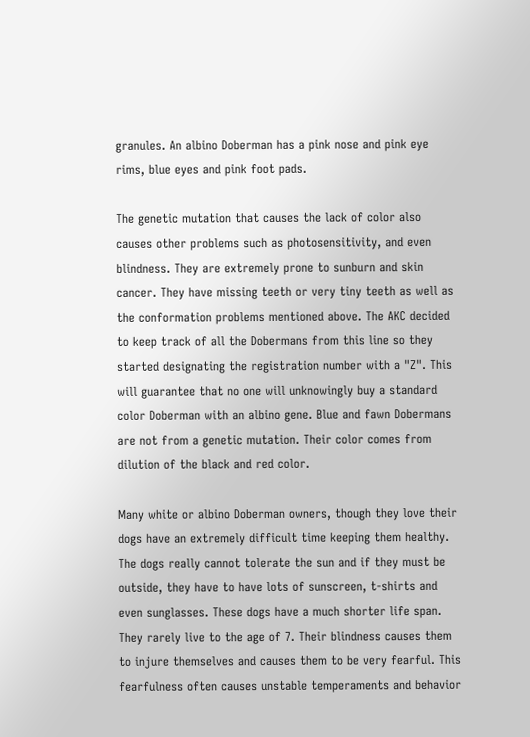granules. An albino Doberman has a pink nose and pink eye rims, blue eyes and pink foot pads.

The genetic mutation that causes the lack of color also causes other problems such as photosensitivity, and even blindness. They are extremely prone to sunburn and skin cancer. They have missing teeth or very tiny teeth as well as the conformation problems mentioned above. The AKC decided to keep track of all the Dobermans from this line so they started designating the registration number with a "Z". This will guarantee that no one will unknowingly buy a standard color Doberman with an albino gene. Blue and fawn Dobermans are not from a genetic mutation. Their color comes from dilution of the black and red color.

Many white or albino Doberman owners, though they love their dogs have an extremely difficult time keeping them healthy. The dogs really cannot tolerate the sun and if they must be outside, they have to have lots of sunscreen, t-shirts and even sunglasses. These dogs have a much shorter life span. They rarely live to the age of 7. Their blindness causes them to injure themselves and causes them to be very fearful. This fearfulness often causes unstable temperaments and behavior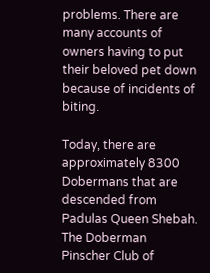problems. There are many accounts of owners having to put their beloved pet down because of incidents of biting.

Today, there are approximately 8300 Dobermans that are descended from Padulas Queen Shebah. The Doberman Pinscher Club of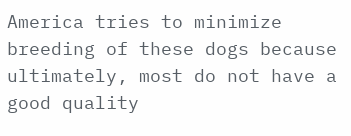America tries to minimize breeding of these dogs because ultimately, most do not have a good quality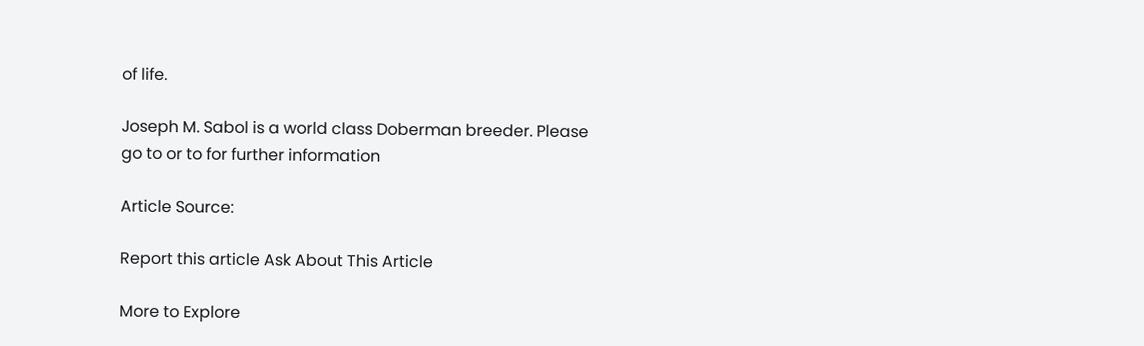of life.

Joseph M. Sabol is a world class Doberman breeder. Please go to or to for further information

Article Source:

Report this article Ask About This Article

More to Explore